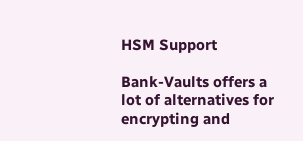HSM Support

Bank-Vaults offers a lot of alternatives for encrypting and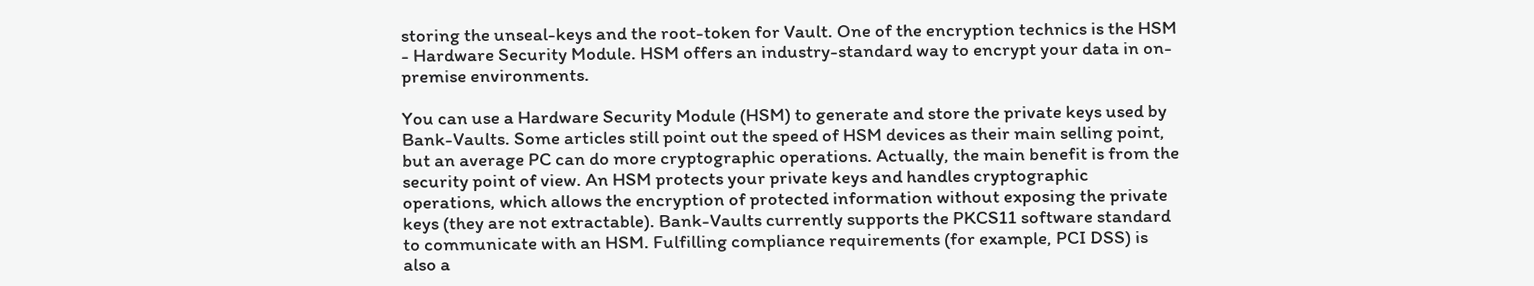storing the unseal-keys and the root-token for Vault. One of the encryption technics is the HSM - Hardware Security Module. HSM offers an industry-standard way to encrypt your data in on-premise environments.

You can use a Hardware Security Module (HSM) to generate and store the private keys used by Bank-Vaults. Some articles still point out the speed of HSM devices as their main selling point, but an average PC can do more cryptographic operations. Actually, the main benefit is from the security point of view. An HSM protects your private keys and handles cryptographic operations, which allows the encryption of protected information without exposing the private keys (they are not extractable). Bank-Vaults currently supports the PKCS11 software standard to communicate with an HSM. Fulfilling compliance requirements (for example, PCI DSS) is also a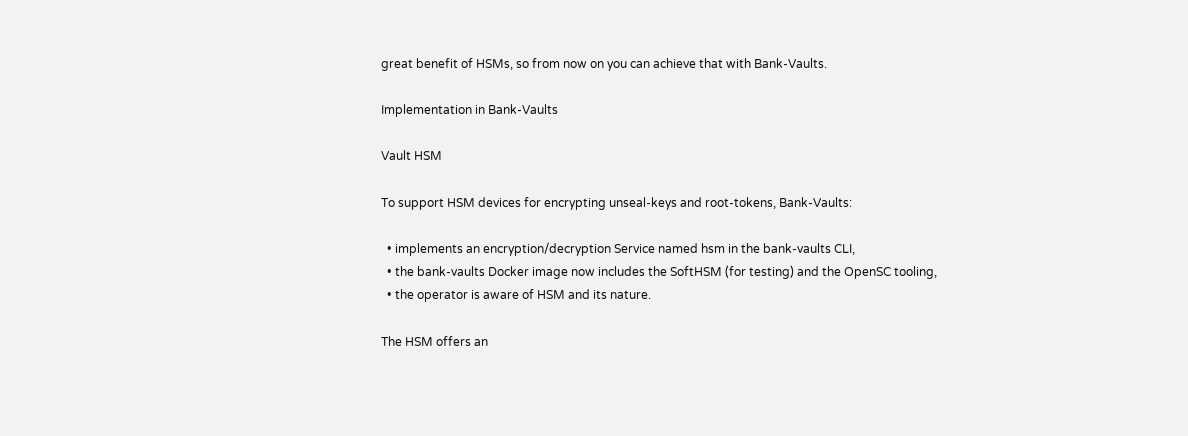great benefit of HSMs, so from now on you can achieve that with Bank-Vaults.

Implementation in Bank-Vaults

Vault HSM

To support HSM devices for encrypting unseal-keys and root-tokens, Bank-Vaults:

  • implements an encryption/decryption Service named hsm in the bank-vaults CLI,
  • the bank-vaults Docker image now includes the SoftHSM (for testing) and the OpenSC tooling,
  • the operator is aware of HSM and its nature.

The HSM offers an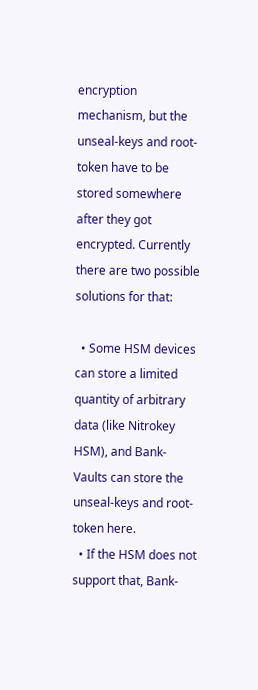encryption mechanism, but the unseal-keys and root-token have to be stored somewhere after they got encrypted. Currently there are two possible solutions for that:

  • Some HSM devices can store a limited quantity of arbitrary data (like Nitrokey HSM), and Bank-Vaults can store the unseal-keys and root-token here.
  • If the HSM does not support that, Bank-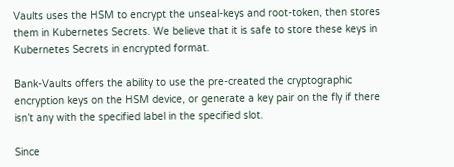Vaults uses the HSM to encrypt the unseal-keys and root-token, then stores them in Kubernetes Secrets. We believe that it is safe to store these keys in Kubernetes Secrets in encrypted format.

Bank-Vaults offers the ability to use the pre-created the cryptographic encryption keys on the HSM device, or generate a key pair on the fly if there isn’t any with the specified label in the specified slot.

Since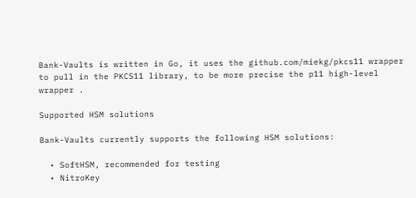Bank-Vaults is written in Go, it uses the github.com/miekg/pkcs11 wrapper to pull in the PKCS11 library, to be more precise the p11 high-level wrapper .

Supported HSM solutions

Bank-Vaults currently supports the following HSM solutions:

  • SoftHSM, recommended for testing
  • NitroKey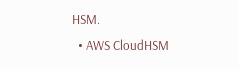HSM.
  • AWS CloudHSM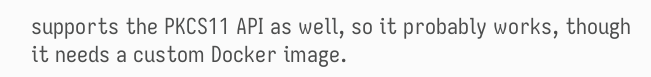supports the PKCS11 API as well, so it probably works, though it needs a custom Docker image.